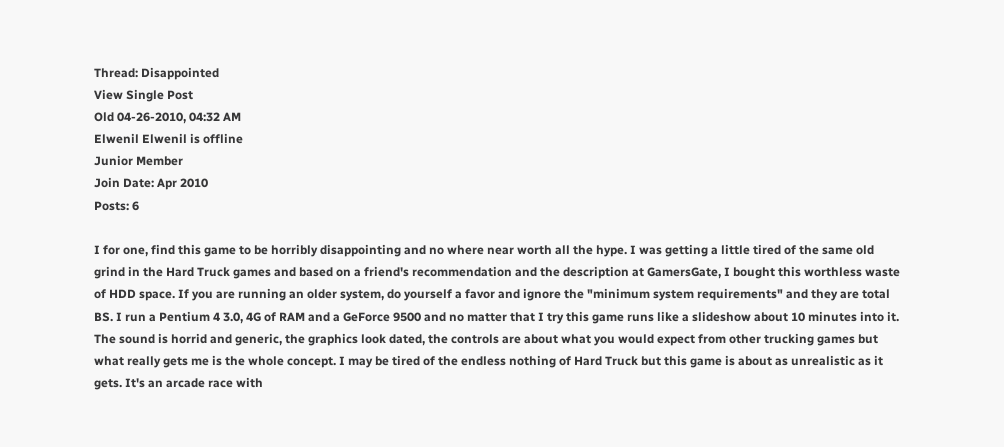Thread: Disappointed
View Single Post
Old 04-26-2010, 04:32 AM
Elwenil Elwenil is offline
Junior Member
Join Date: Apr 2010
Posts: 6

I for one, find this game to be horribly disappointing and no where near worth all the hype. I was getting a little tired of the same old grind in the Hard Truck games and based on a friend's recommendation and the description at GamersGate, I bought this worthless waste of HDD space. If you are running an older system, do yourself a favor and ignore the "minimum system requirements" and they are total BS. I run a Pentium 4 3.0, 4G of RAM and a GeForce 9500 and no matter that I try this game runs like a slideshow about 10 minutes into it. The sound is horrid and generic, the graphics look dated, the controls are about what you would expect from other trucking games but what really gets me is the whole concept. I may be tired of the endless nothing of Hard Truck but this game is about as unrealistic as it gets. It's an arcade race with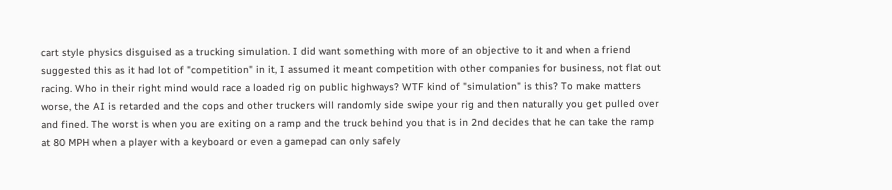cart style physics disguised as a trucking simulation. I did want something with more of an objective to it and when a friend suggested this as it had lot of "competition" in it, I assumed it meant competition with other companies for business, not flat out racing. Who in their right mind would race a loaded rig on public highways? WTF kind of "simulation" is this? To make matters worse, the AI is retarded and the cops and other truckers will randomly side swipe your rig and then naturally you get pulled over and fined. The worst is when you are exiting on a ramp and the truck behind you that is in 2nd decides that he can take the ramp at 80 MPH when a player with a keyboard or even a gamepad can only safely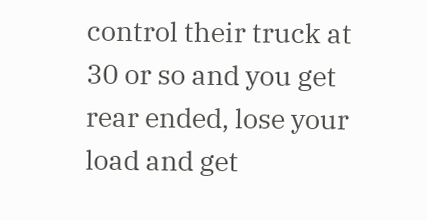control their truck at 30 or so and you get rear ended, lose your load and get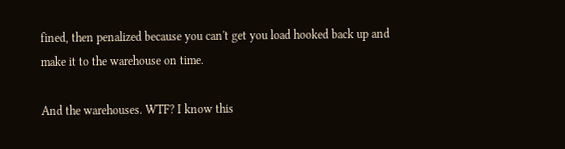fined, then penalized because you can't get you load hooked back up and make it to the warehouse on time.

And the warehouses. WTF? I know this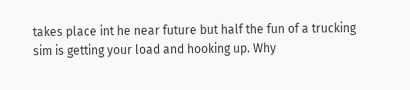takes place int he near future but half the fun of a trucking sim is getting your load and hooking up. Why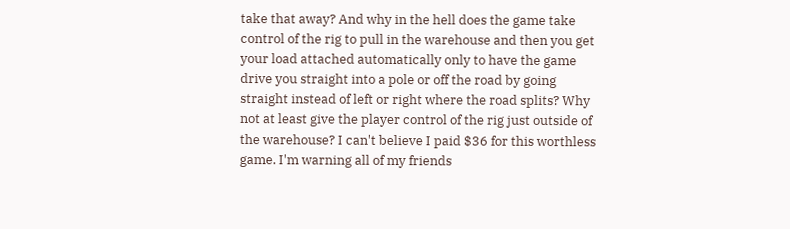take that away? And why in the hell does the game take control of the rig to pull in the warehouse and then you get your load attached automatically only to have the game drive you straight into a pole or off the road by going straight instead of left or right where the road splits? Why not at least give the player control of the rig just outside of the warehouse? I can't believe I paid $36 for this worthless game. I'm warning all of my friends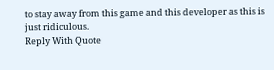to stay away from this game and this developer as this is just ridiculous.
Reply With Quote